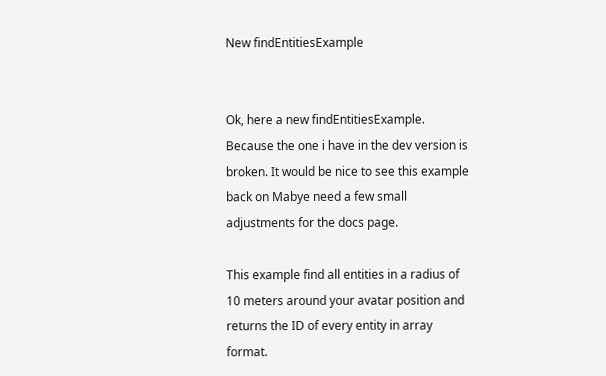New findEntitiesExample


Ok, here a new findEntitiesExample. Because the one i have in the dev version is broken. It would be nice to see this example back on Mabye need a few small adjustments for the docs page.

This example find all entities in a radius of 10 meters around your avatar position and returns the ID of every entity in array format.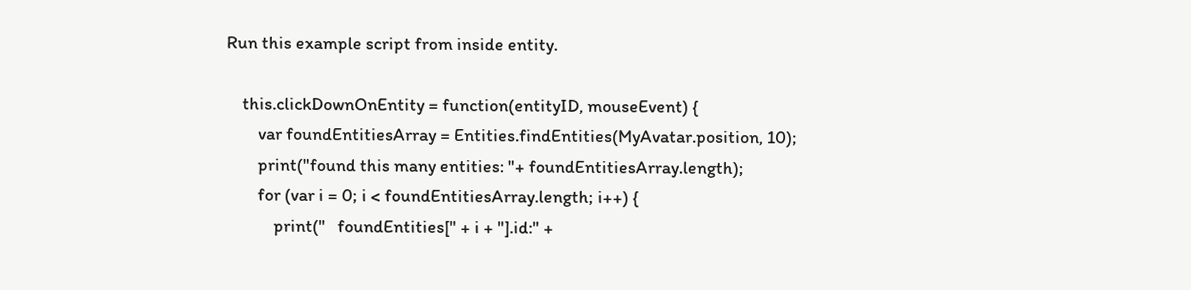Run this example script from inside entity.

    this.clickDownOnEntity = function(entityID, mouseEvent) {
        var foundEntitiesArray = Entities.findEntities(MyAvatar.position, 10);
        print("found this many entities: "+ foundEntitiesArray.length);
        for (var i = 0; i < foundEntitiesArray.length; i++) {
            print("   foundEntities[" + i + "].id:" +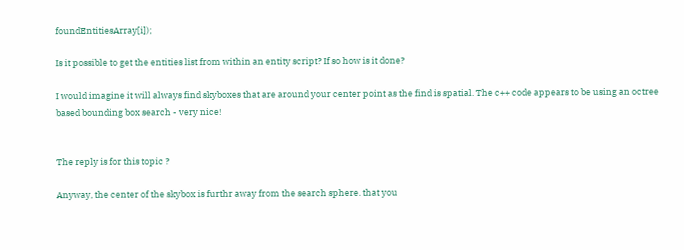foundEntitiesArray[i]);

Is it possible to get the entities list from within an entity script? If so how is it done?

I would imagine it will always find skyboxes that are around your center point as the find is spatial. The c++ code appears to be using an octree based bounding box search - very nice!


The reply is for this topic ?

Anyway, the center of the skybox is furthr away from the search sphere. that you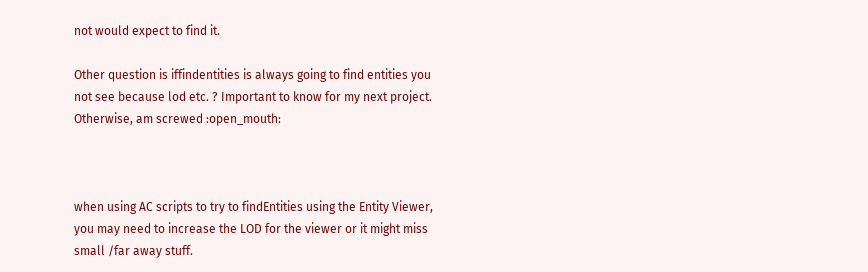not would expect to find it.

Other question is iffindentities is always going to find entities you not see because lod etc. ? Important to know for my next project. Otherwise, am screwed :open_mouth:



when using AC scripts to try to findEntities using the Entity Viewer, you may need to increase the LOD for the viewer or it might miss small /far away stuff.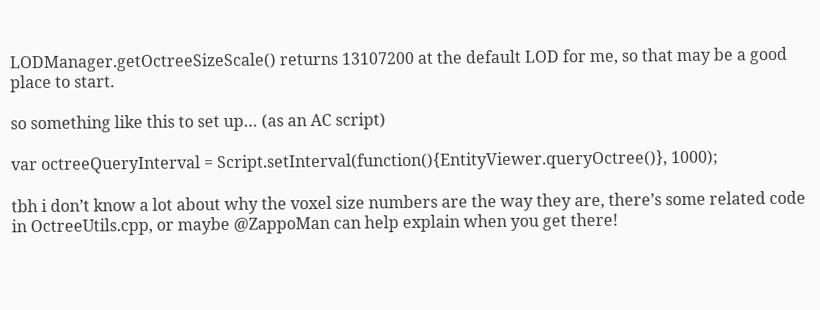LODManager.getOctreeSizeScale() returns 13107200 at the default LOD for me, so that may be a good place to start.

so something like this to set up… (as an AC script)

var octreeQueryInterval = Script.setInterval(function(){EntityViewer.queryOctree()}, 1000);

tbh i don’t know a lot about why the voxel size numbers are the way they are, there’s some related code in OctreeUtils.cpp, or maybe @ZappoMan can help explain when you get there!